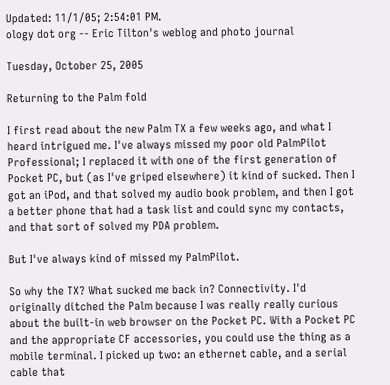Updated: 11/1/05; 2:54:01 PM.
ology dot org -- Eric Tilton's weblog and photo journal

Tuesday, October 25, 2005

Returning to the Palm fold

I first read about the new Palm TX a few weeks ago, and what I heard intrigued me. I've always missed my poor old PalmPilot Professional; I replaced it with one of the first generation of Pocket PC, but (as I've griped elsewhere) it kind of sucked. Then I got an iPod, and that solved my audio book problem, and then I got a better phone that had a task list and could sync my contacts, and that sort of solved my PDA problem.

But I've always kind of missed my PalmPilot.

So why the TX? What sucked me back in? Connectivity. I'd originally ditched the Palm because I was really really curious about the built-in web browser on the Pocket PC. With a Pocket PC and the appropriate CF accessories, you could use the thing as a mobile terminal. I picked up two: an ethernet cable, and a serial cable that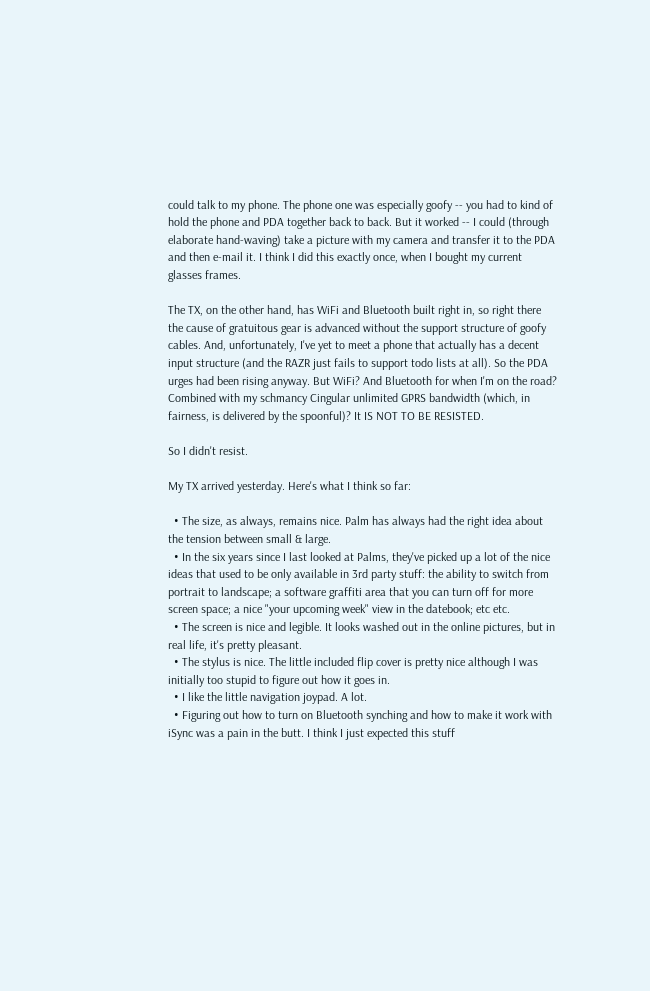could talk to my phone. The phone one was especially goofy -- you had to kind of hold the phone and PDA together back to back. But it worked -- I could (through elaborate hand-waving) take a picture with my camera and transfer it to the PDA and then e-mail it. I think I did this exactly once, when I bought my current glasses frames.

The TX, on the other hand, has WiFi and Bluetooth built right in, so right there the cause of gratuitous gear is advanced without the support structure of goofy cables. And, unfortunately, I've yet to meet a phone that actually has a decent input structure (and the RAZR just fails to support todo lists at all). So the PDA urges had been rising anyway. But WiFi? And Bluetooth for when I'm on the road? Combined with my schmancy Cingular unlimited GPRS bandwidth (which, in fairness, is delivered by the spoonful)? It IS NOT TO BE RESISTED.

So I didn't resist.

My TX arrived yesterday. Here's what I think so far:

  • The size, as always, remains nice. Palm has always had the right idea about the tension between small & large.
  • In the six years since I last looked at Palms, they've picked up a lot of the nice ideas that used to be only available in 3rd party stuff: the ability to switch from portrait to landscape; a software graffiti area that you can turn off for more screen space; a nice "your upcoming week" view in the datebook; etc etc.
  • The screen is nice and legible. It looks washed out in the online pictures, but in real life, it's pretty pleasant.
  • The stylus is nice. The little included flip cover is pretty nice although I was initially too stupid to figure out how it goes in.
  • I like the little navigation joypad. A lot.
  • Figuring out how to turn on Bluetooth synching and how to make it work with iSync was a pain in the butt. I think I just expected this stuff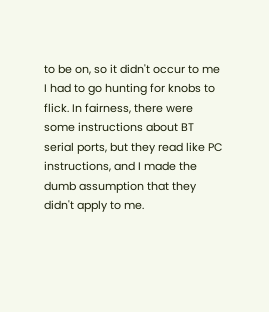to be on, so it didn't occur to me I had to go hunting for knobs to flick. In fairness, there were some instructions about BT serial ports, but they read like PC instructions, and I made the dumb assumption that they didn't apply to me.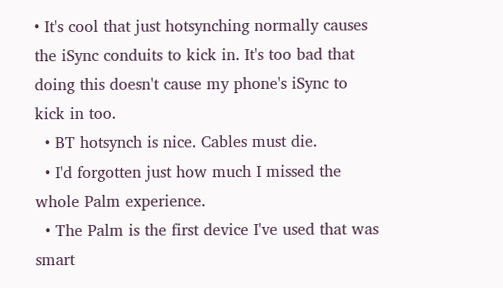• It's cool that just hotsynching normally causes the iSync conduits to kick in. It's too bad that doing this doesn't cause my phone's iSync to kick in too.
  • BT hotsynch is nice. Cables must die.
  • I'd forgotten just how much I missed the whole Palm experience.
  • The Palm is the first device I've used that was smart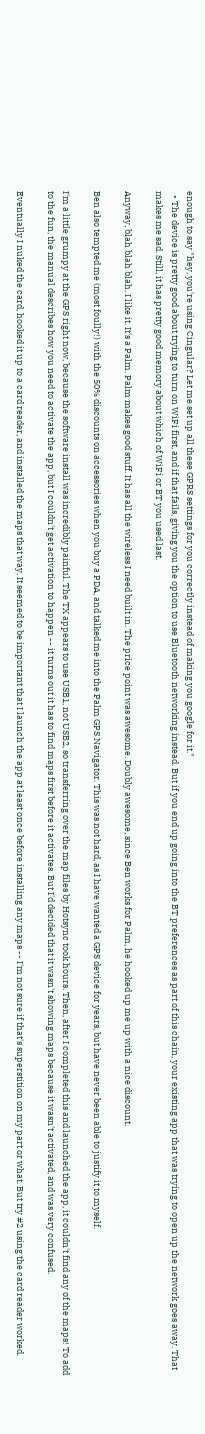enough to say "hey, you're using Cingular? Let me set up all these GPRS settings for you correctly instead of making you google for it."
  • The device is pretty good about trying to turn on WiFi first, and if that fails, giving you the option to use Bluetooth networking instead. But if you end up going into the BT preferences as part of this chain, your existing app that was trying to open up the network goes away. That makes me sad. Still, it has pretty good memory about which of WiFi or BT you used last.

Anyway, blah blah blah. I like it. It's a Palm. Palm makes good stuff. It has all the wireless I need built in. The price point was awesome. Doubly awesome, since Ben works for Palm, he hooked up me up with a nice discount.

Ben also tempted me (most foully!) with the 50% discounts on accessories when you buy a PDA, and talked me into the Palm GPS Navigator. This was not hard, as I have wanted a GPS device for years, but have never been able to justify it to myself.

I'm a little grumpy at the GPS right now, because the software install was incredibly painful. The TX appears to use USB1, not USB2, so transferring over the map files by Hotsync took hours. Then, after I completed this and launched the app, it couldn't find any of the maps! To add to the fun, the manual describes how you need to activate the app, but I couldn't get activation to happen -- it turns out it has to find maps first before it activates. But I'd decided that it wasn't showing maps because it wasn't activated, and was very confused.

Eventually I nuked the card, hooked it up to a card reader, and installed the maps that way. It seemed to be important that I launch the app at least once before installing any maps -- I'm not sure if that's superstition on my part or what. But try #2 using the card reader worked.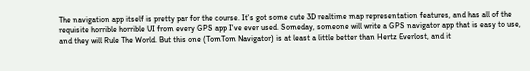The navigation app itself is pretty par for the course. It's got some cute 3D realtime map representation features, and has all of the requisite horrible horrible UI from every GPS app I've ever used. Someday, someone will write a GPS navigator app that is easy to use, and they will Rule The World. But this one (TomTom Navigator) is at least a little better than Hertz Everlost, and it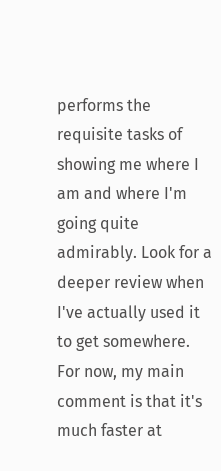performs the requisite tasks of showing me where I am and where I'm going quite admirably. Look for a deeper review when I've actually used it to get somewhere. For now, my main comment is that it's much faster at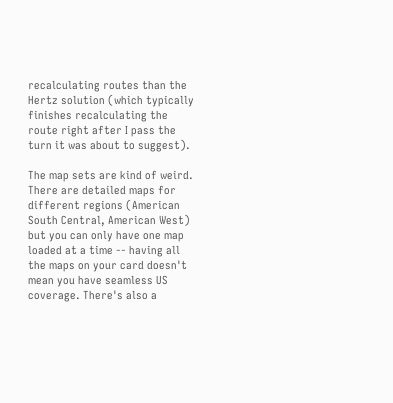recalculating routes than the Hertz solution (which typically finishes recalculating the route right after I pass the turn it was about to suggest).

The map sets are kind of weird. There are detailed maps for different regions (American South Central, American West) but you can only have one map loaded at a time -- having all the maps on your card doesn't mean you have seamless US coverage. There's also a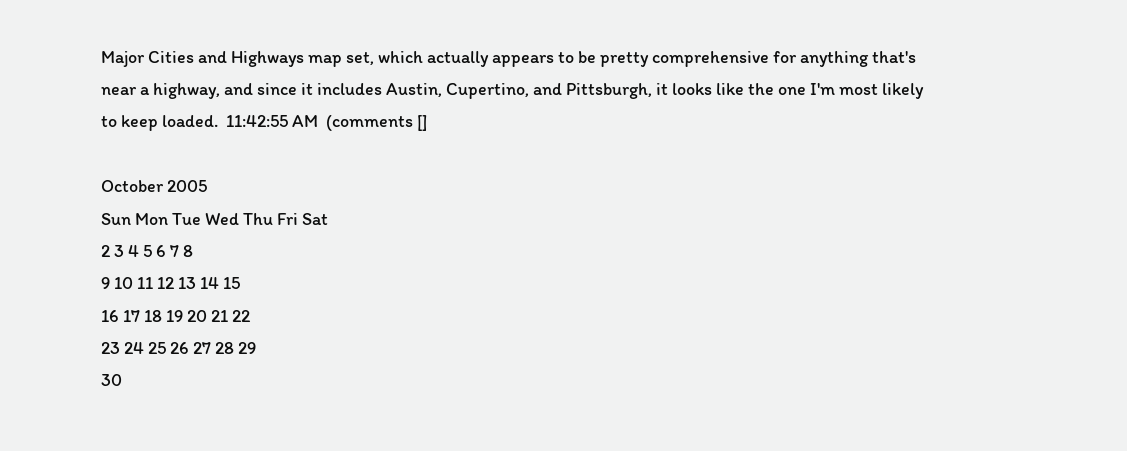Major Cities and Highways map set, which actually appears to be pretty comprehensive for anything that's near a highway, and since it includes Austin, Cupertino, and Pittsburgh, it looks like the one I'm most likely to keep loaded.  11:42:55 AM  (comments []

October 2005
Sun Mon Tue Wed Thu Fri Sat
2 3 4 5 6 7 8
9 10 11 12 13 14 15
16 17 18 19 20 21 22
23 24 25 26 27 28 29
30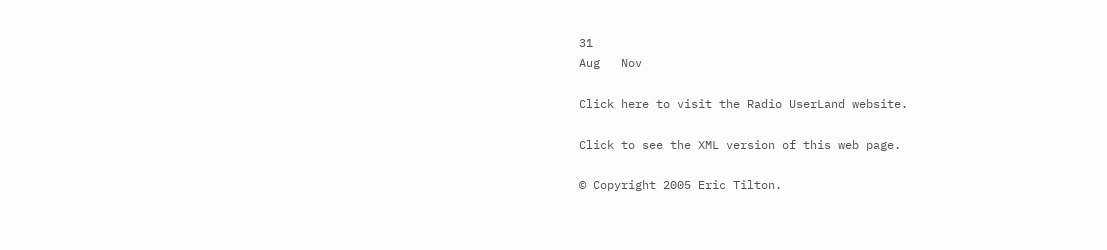31
Aug   Nov

Click here to visit the Radio UserLand website.

Click to see the XML version of this web page.

© Copyright 2005 Eric Tilton.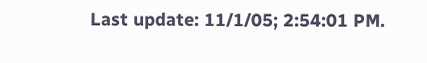Last update: 11/1/05; 2:54:01 PM.